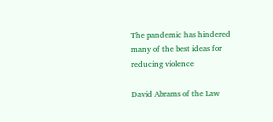The pandemic has hindered many of the best ideas for reducing violence

David Abrams of the Law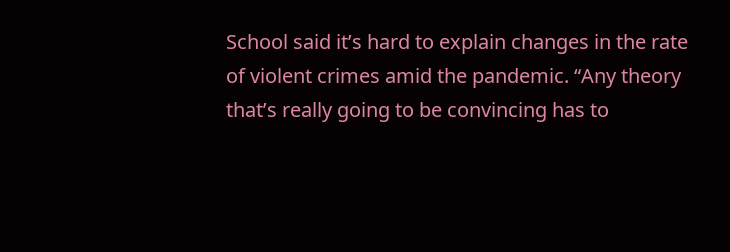School said it’s hard to explain changes in the rate of violent crimes amid the pandemic. “Any theory that’s really going to be convincing has to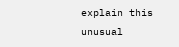explain this unusual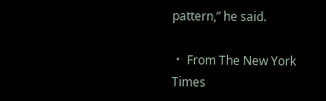pattern,” he said.

・ From The New York Times